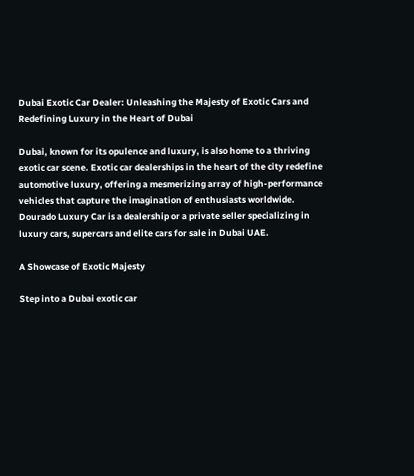Dubai Exotic Car Dealer: Unleashing the Majesty of Exotic Cars and Redefining Luxury in the Heart of Dubai

Dubai, known for its opulence and luxury, is also home to a thriving exotic car scene. Exotic car dealerships in the heart of the city redefine automotive luxury, offering a mesmerizing array of high-performance vehicles that capture the imagination of enthusiasts worldwide. Dourado Luxury Car is a dealership or a private seller specializing in luxury cars, supercars and elite cars for sale in Dubai UAE.

A Showcase of Exotic Majesty

Step into a Dubai exotic car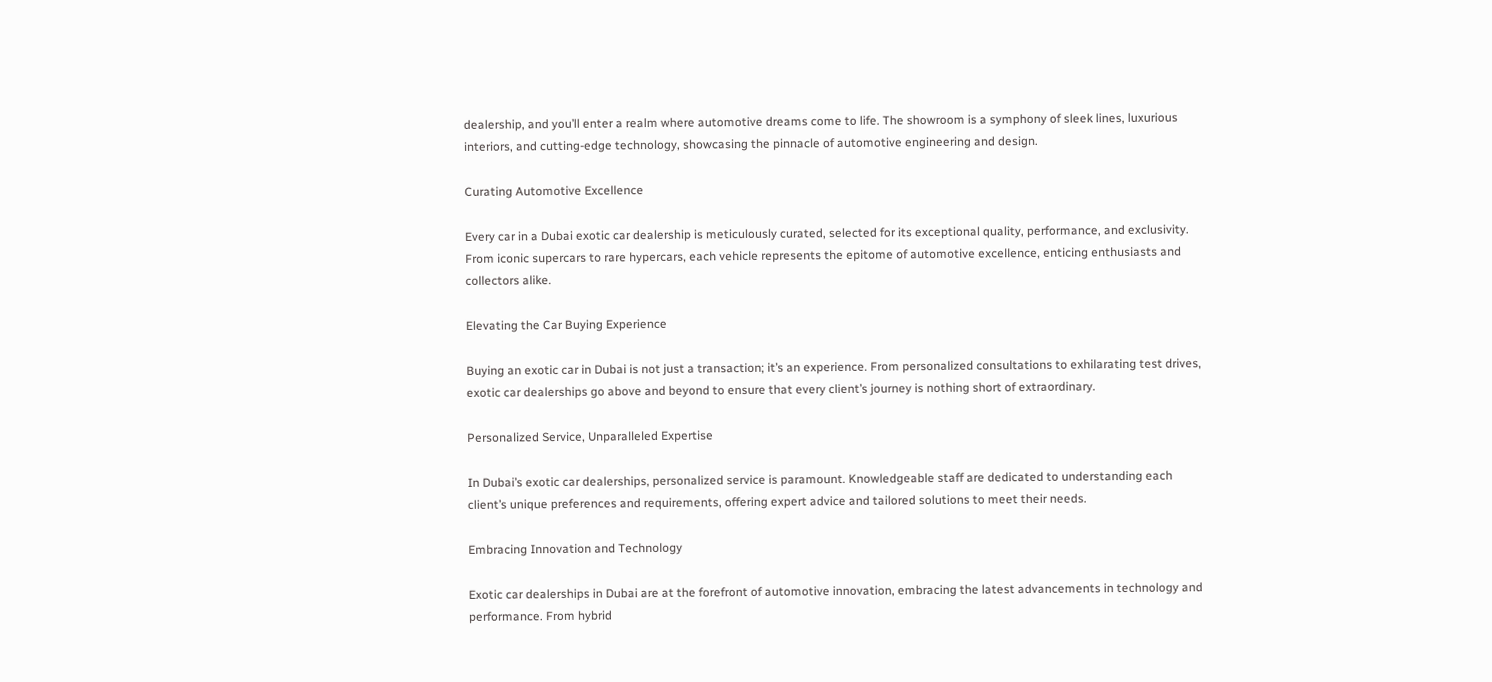dealership, and you’ll enter a realm where automotive dreams come to life. The showroom is a symphony of sleek lines, luxurious interiors, and cutting-edge technology, showcasing the pinnacle of automotive engineering and design.

Curating Automotive Excellence

Every car in a Dubai exotic car dealership is meticulously curated, selected for its exceptional quality, performance, and exclusivity. From iconic supercars to rare hypercars, each vehicle represents the epitome of automotive excellence, enticing enthusiasts and collectors alike.

Elevating the Car Buying Experience

Buying an exotic car in Dubai is not just a transaction; it’s an experience. From personalized consultations to exhilarating test drives, exotic car dealerships go above and beyond to ensure that every client’s journey is nothing short of extraordinary.

Personalized Service, Unparalleled Expertise

In Dubai’s exotic car dealerships, personalized service is paramount. Knowledgeable staff are dedicated to understanding each client’s unique preferences and requirements, offering expert advice and tailored solutions to meet their needs.

Embracing Innovation and Technology

Exotic car dealerships in Dubai are at the forefront of automotive innovation, embracing the latest advancements in technology and performance. From hybrid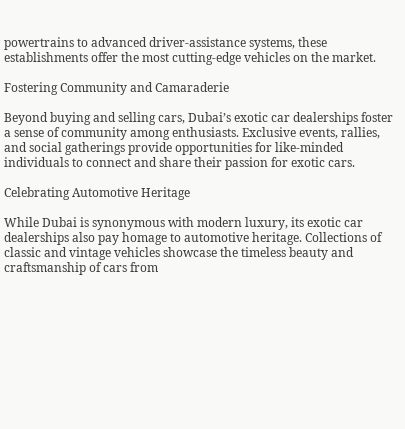powertrains to advanced driver-assistance systems, these establishments offer the most cutting-edge vehicles on the market.

Fostering Community and Camaraderie

Beyond buying and selling cars, Dubai’s exotic car dealerships foster a sense of community among enthusiasts. Exclusive events, rallies, and social gatherings provide opportunities for like-minded individuals to connect and share their passion for exotic cars.

Celebrating Automotive Heritage

While Dubai is synonymous with modern luxury, its exotic car dealerships also pay homage to automotive heritage. Collections of classic and vintage vehicles showcase the timeless beauty and craftsmanship of cars from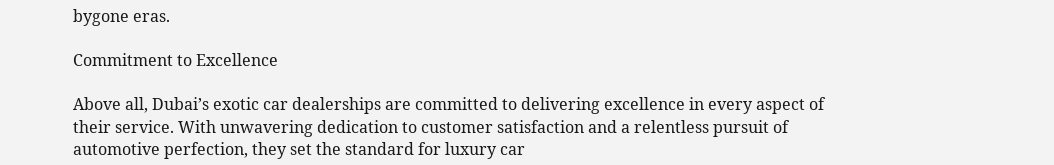bygone eras.

Commitment to Excellence

Above all, Dubai’s exotic car dealerships are committed to delivering excellence in every aspect of their service. With unwavering dedication to customer satisfaction and a relentless pursuit of automotive perfection, they set the standard for luxury car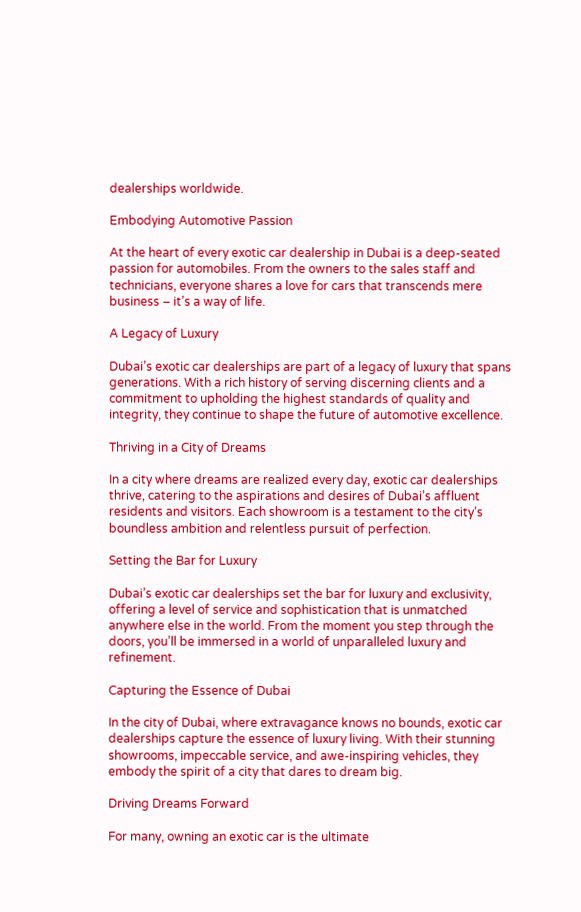dealerships worldwide.

Embodying Automotive Passion

At the heart of every exotic car dealership in Dubai is a deep-seated passion for automobiles. From the owners to the sales staff and technicians, everyone shares a love for cars that transcends mere business – it’s a way of life.

A Legacy of Luxury

Dubai’s exotic car dealerships are part of a legacy of luxury that spans generations. With a rich history of serving discerning clients and a commitment to upholding the highest standards of quality and integrity, they continue to shape the future of automotive excellence.

Thriving in a City of Dreams

In a city where dreams are realized every day, exotic car dealerships thrive, catering to the aspirations and desires of Dubai’s affluent residents and visitors. Each showroom is a testament to the city’s boundless ambition and relentless pursuit of perfection.

Setting the Bar for Luxury

Dubai’s exotic car dealerships set the bar for luxury and exclusivity, offering a level of service and sophistication that is unmatched anywhere else in the world. From the moment you step through the doors, you’ll be immersed in a world of unparalleled luxury and refinement.

Capturing the Essence of Dubai

In the city of Dubai, where extravagance knows no bounds, exotic car dealerships capture the essence of luxury living. With their stunning showrooms, impeccable service, and awe-inspiring vehicles, they embody the spirit of a city that dares to dream big.

Driving Dreams Forward

For many, owning an exotic car is the ultimate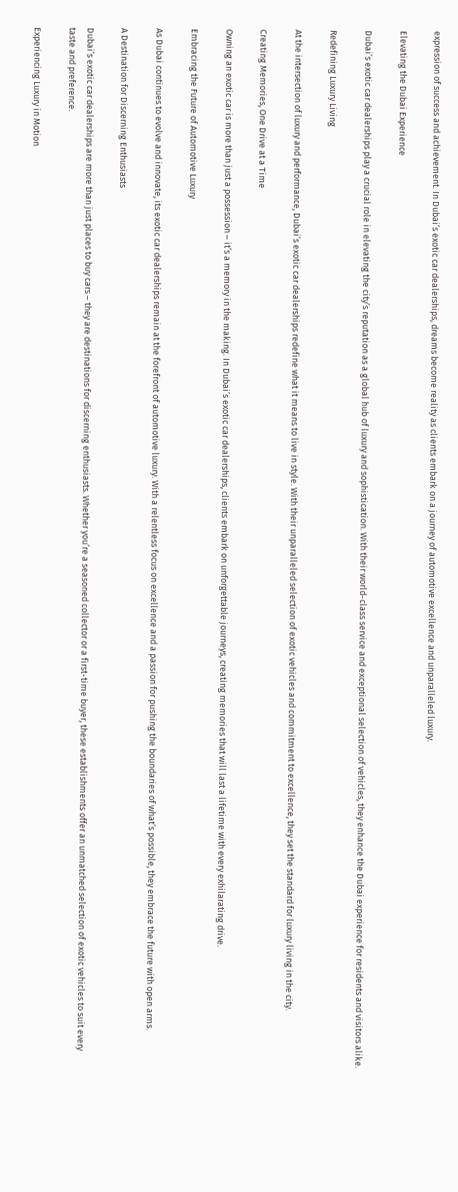expression of success and achievement. In Dubai’s exotic car dealerships, dreams become reality as clients embark on a journey of automotive excellence and unparalleled luxury.

Elevating the Dubai Experience

Dubai’s exotic car dealerships play a crucial role in elevating the city’s reputation as a global hub of luxury and sophistication. With their world-class service and exceptional selection of vehicles, they enhance the Dubai experience for residents and visitors alike.

Redefining Luxury Living

At the intersection of luxury and performance, Dubai’s exotic car dealerships redefine what it means to live in style. With their unparalleled selection of exotic vehicles and commitment to excellence, they set the standard for luxury living in the city.

Creating Memories, One Drive at a Time

Owning an exotic car is more than just a possession – it’s a memory in the making. In Dubai’s exotic car dealerships, clients embark on unforgettable journeys, creating memories that will last a lifetime with every exhilarating drive.

Embracing the Future of Automotive Luxury

As Dubai continues to evolve and innovate, its exotic car dealerships remain at the forefront of automotive luxury. With a relentless focus on excellence and a passion for pushing the boundaries of what’s possible, they embrace the future with open arms.

A Destination for Discerning Enthusiasts

Dubai’s exotic car dealerships are more than just places to buy cars – they are destinations for discerning enthusiasts. Whether you’re a seasoned collector or a first-time buyer, these establishments offer an unmatched selection of exotic vehicles to suit every taste and preference.

Experiencing Luxury in Motion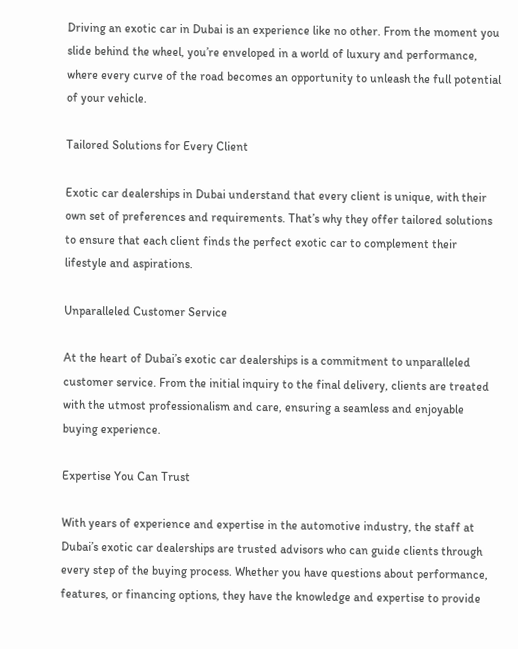Driving an exotic car in Dubai is an experience like no other. From the moment you slide behind the wheel, you’re enveloped in a world of luxury and performance, where every curve of the road becomes an opportunity to unleash the full potential of your vehicle.

Tailored Solutions for Every Client

Exotic car dealerships in Dubai understand that every client is unique, with their own set of preferences and requirements. That’s why they offer tailored solutions to ensure that each client finds the perfect exotic car to complement their lifestyle and aspirations.

Unparalleled Customer Service

At the heart of Dubai’s exotic car dealerships is a commitment to unparalleled customer service. From the initial inquiry to the final delivery, clients are treated with the utmost professionalism and care, ensuring a seamless and enjoyable buying experience.

Expertise You Can Trust

With years of experience and expertise in the automotive industry, the staff at Dubai’s exotic car dealerships are trusted advisors who can guide clients through every step of the buying process. Whether you have questions about performance, features, or financing options, they have the knowledge and expertise to provide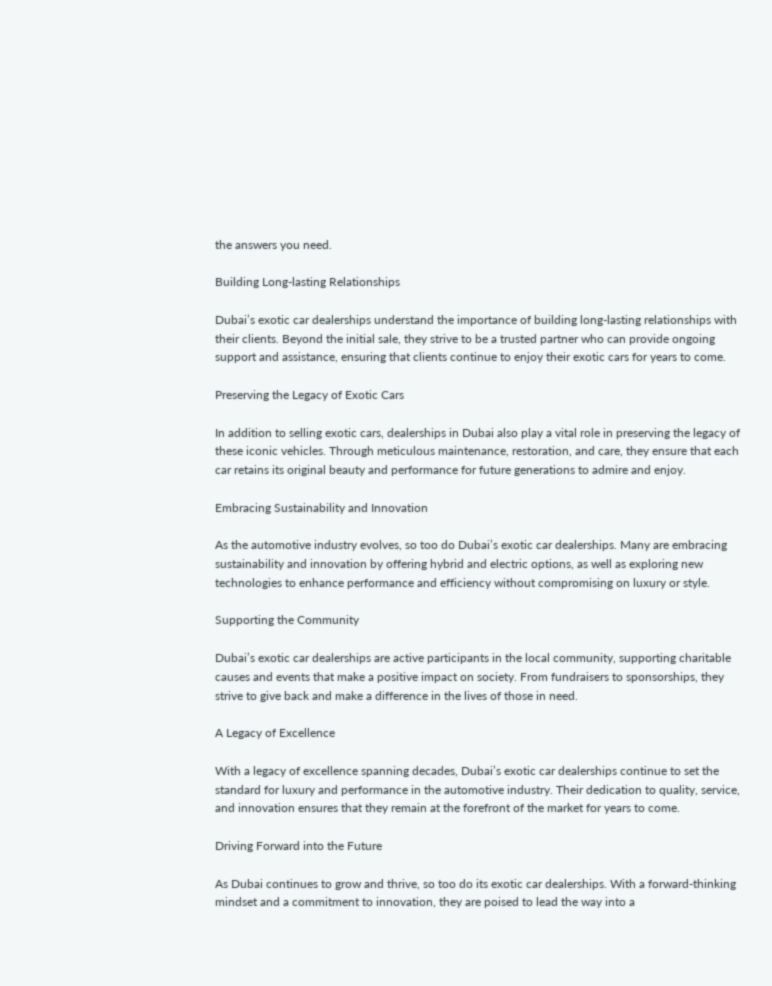the answers you need.

Building Long-lasting Relationships

Dubai’s exotic car dealerships understand the importance of building long-lasting relationships with their clients. Beyond the initial sale, they strive to be a trusted partner who can provide ongoing support and assistance, ensuring that clients continue to enjoy their exotic cars for years to come.

Preserving the Legacy of Exotic Cars

In addition to selling exotic cars, dealerships in Dubai also play a vital role in preserving the legacy of these iconic vehicles. Through meticulous maintenance, restoration, and care, they ensure that each car retains its original beauty and performance for future generations to admire and enjoy.

Embracing Sustainability and Innovation

As the automotive industry evolves, so too do Dubai’s exotic car dealerships. Many are embracing sustainability and innovation by offering hybrid and electric options, as well as exploring new technologies to enhance performance and efficiency without compromising on luxury or style.

Supporting the Community

Dubai’s exotic car dealerships are active participants in the local community, supporting charitable causes and events that make a positive impact on society. From fundraisers to sponsorships, they strive to give back and make a difference in the lives of those in need.

A Legacy of Excellence

With a legacy of excellence spanning decades, Dubai’s exotic car dealerships continue to set the standard for luxury and performance in the automotive industry. Their dedication to quality, service, and innovation ensures that they remain at the forefront of the market for years to come.

Driving Forward into the Future

As Dubai continues to grow and thrive, so too do its exotic car dealerships. With a forward-thinking mindset and a commitment to innovation, they are poised to lead the way into a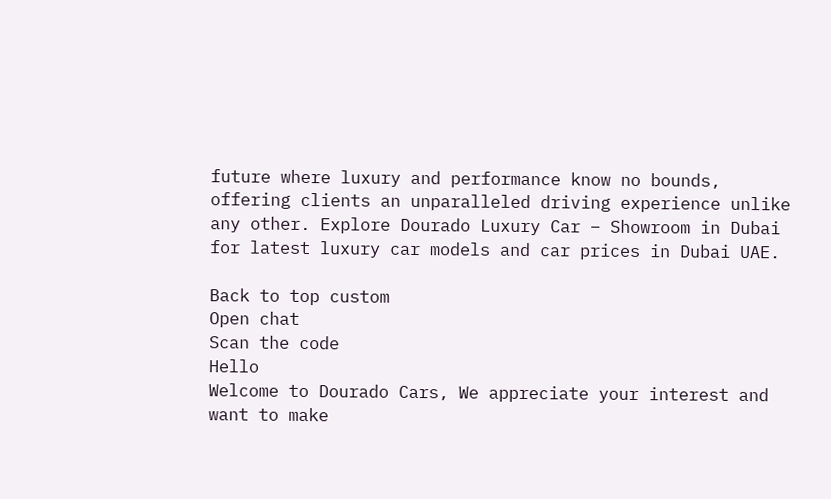future where luxury and performance know no bounds, offering clients an unparalleled driving experience unlike any other. Explore Dourado Luxury Car – Showroom in Dubai for latest luxury car models and car prices in Dubai UAE.

Back to top custom
Open chat
Scan the code
Hello
Welcome to Dourado Cars, We appreciate your interest and want to make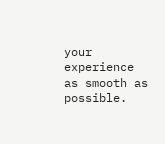your experience as smooth as possible.